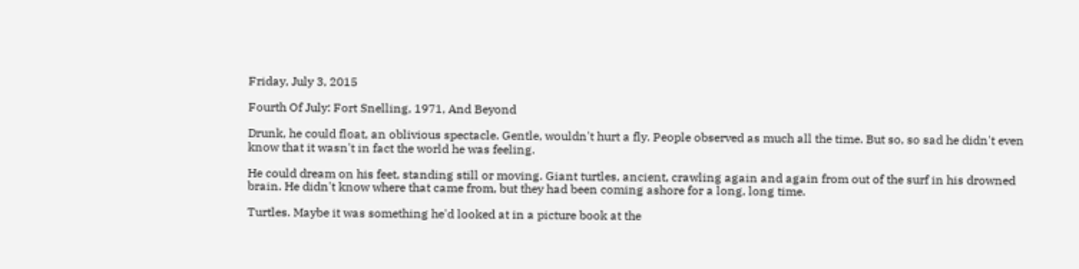Friday, July 3, 2015

Fourth Of July: Fort Snelling, 1971, And Beyond

Drunk, he could float, an oblivious spectacle. Gentle, wouldn't hurt a fly. People observed as much all the time. But so, so sad he didn't even know that it wasn't in fact the world he was feeling.

He could dream on his feet, standing still or moving. Giant turtles, ancient, crawling again and again from out of the surf in his drowned brain. He didn't know where that came from, but they had been coming ashore for a long, long time.

Turtles. Maybe it was something he'd looked at in a picture book at the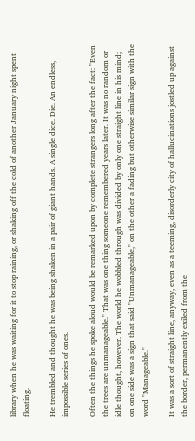library when he was waiting for it to stop raining, or shaking off the cold of another January night spent floating.

He trembled and thought he was being shaken in a pair of giant hands. A single dice. Die. An endless, impossible series of ones.

Often the things he spoke aloud would be remarked upon by complete strangers long after the fact: "Even the trees are unmanageable." That was one thing someone remembered years later. It was no random or idle thought, however. The world he wobbled through was divided by only one straight line in his mind; on one side was a sign that said "Unmanageable," on the other a fading but otherwise similar sign with the word "Manageable."

It was a sort of straight line, anyway, even as a teeming, disorderly city of hallucinations jostled up against the border, permanently exiled from the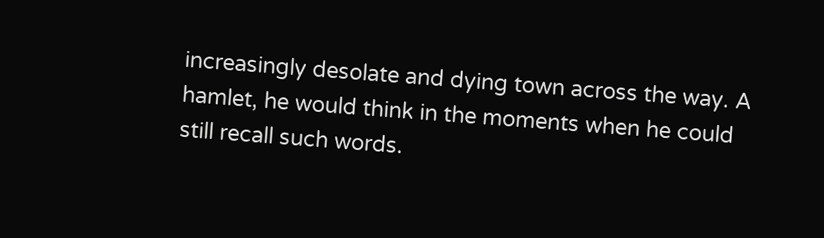increasingly desolate and dying town across the way. A hamlet, he would think in the moments when he could still recall such words.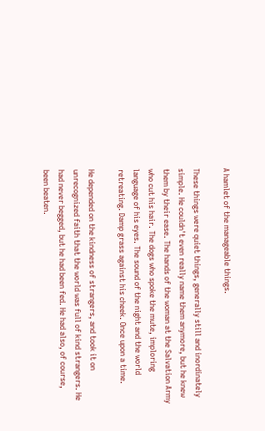A hamlet of the manageable things.

These things were quiet things, generally still and inordinately simple. He couldn't even really name them anymore, but he knew them by their ease. The hands of the woman at the Salvation Army who cut his hair. The dogs who spoke the mute, imploring language of his eyes. The sound of the night and the world retreating. Damp grass against his cheek. Once upon a time.

He depended on the kindness of strangers, and took it on unrecognized faith that the world was full of kind strangers. He had never begged, but he had been fed. He had also, of course, been beaten.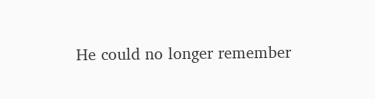He could no longer remember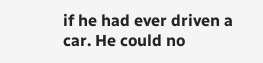if he had ever driven a car. He could no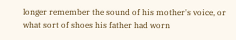longer remember the sound of his mother's voice, or what sort of shoes his father had worn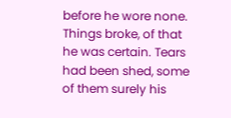before he wore none. Things broke, of that he was certain. Tears had been shed, some of them surely his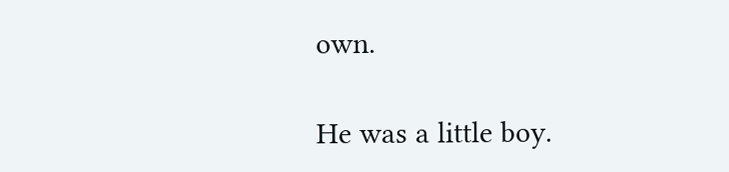own.

He was a little boy.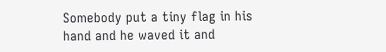Somebody put a tiny flag in his hand and he waved it and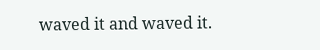waved it and waved it.